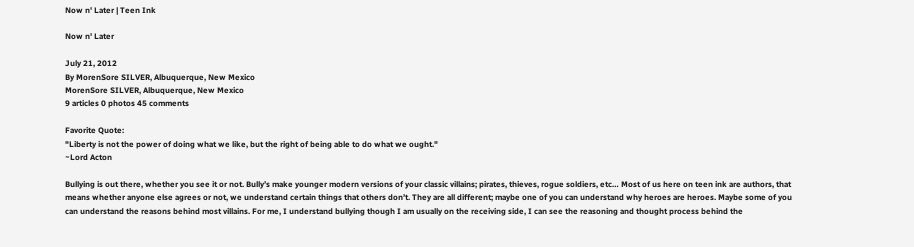Now n' Later | Teen Ink

Now n' Later

July 21, 2012
By MorenSore SILVER, Albuquerque, New Mexico
MorenSore SILVER, Albuquerque, New Mexico
9 articles 0 photos 45 comments

Favorite Quote:
"Liberty is not the power of doing what we like, but the right of being able to do what we ought."
~Lord Acton

Bullying is out there, whether you see it or not. Bully’s make younger modern versions of your classic villains; pirates, thieves, rogue soldiers, etc… Most of us here on teen ink are authors, that means whether anyone else agrees or not, we understand certain things that others don’t. They are all different; maybe one of you can understand why heroes are heroes. Maybe some of you can understand the reasons behind most villains. For me, I understand bullying though I am usually on the receiving side, I can see the reasoning and thought process behind the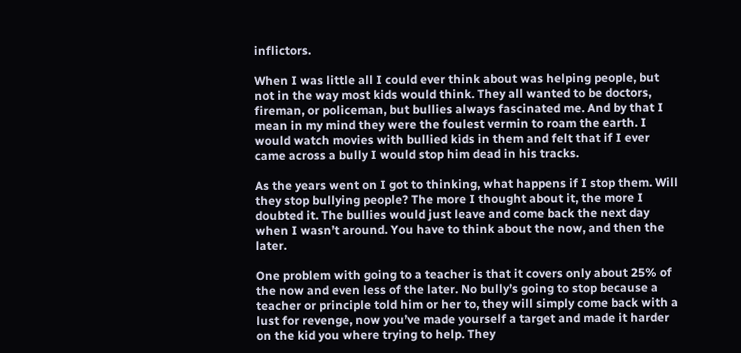inflictors.

When I was little all I could ever think about was helping people, but not in the way most kids would think. They all wanted to be doctors, fireman, or policeman, but bullies always fascinated me. And by that I mean in my mind they were the foulest vermin to roam the earth. I would watch movies with bullied kids in them and felt that if I ever came across a bully I would stop him dead in his tracks.

As the years went on I got to thinking, what happens if I stop them. Will they stop bullying people? The more I thought about it, the more I doubted it. The bullies would just leave and come back the next day when I wasn’t around. You have to think about the now, and then the later.

One problem with going to a teacher is that it covers only about 25% of the now and even less of the later. No bully’s going to stop because a teacher or principle told him or her to, they will simply come back with a lust for revenge, now you’ve made yourself a target and made it harder on the kid you where trying to help. They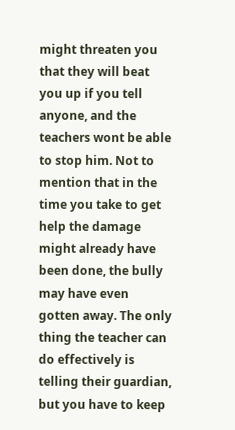might threaten you that they will beat you up if you tell anyone, and the teachers wont be able to stop him. Not to mention that in the time you take to get help the damage might already have been done, the bully may have even gotten away. The only thing the teacher can do effectively is telling their guardian, but you have to keep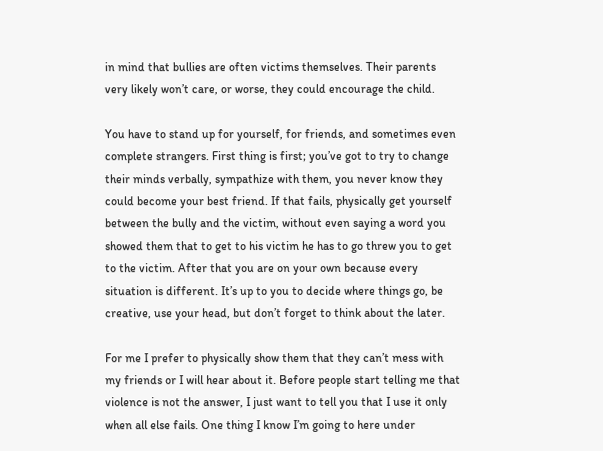in mind that bullies are often victims themselves. Their parents very likely won’t care, or worse, they could encourage the child.

You have to stand up for yourself, for friends, and sometimes even complete strangers. First thing is first; you’ve got to try to change their minds verbally, sympathize with them, you never know they could become your best friend. If that fails, physically get yourself between the bully and the victim, without even saying a word you showed them that to get to his victim he has to go threw you to get to the victim. After that you are on your own because every situation is different. It’s up to you to decide where things go, be creative, use your head, but don’t forget to think about the later.

For me I prefer to physically show them that they can’t mess with my friends or I will hear about it. Before people start telling me that violence is not the answer, I just want to tell you that I use it only when all else fails. One thing I know I’m going to here under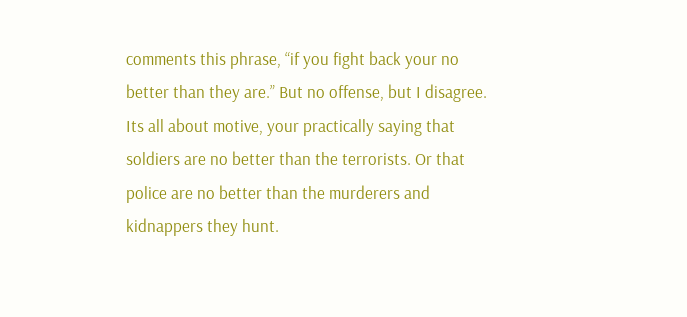comments this phrase, “if you fight back your no better than they are.” But no offense, but I disagree. Its all about motive, your practically saying that soldiers are no better than the terrorists. Or that police are no better than the murderers and kidnappers they hunt.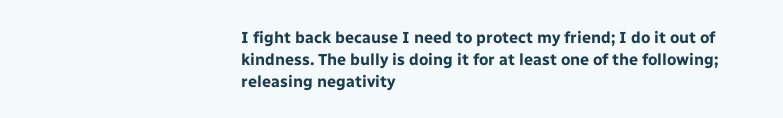I fight back because I need to protect my friend; I do it out of kindness. The bully is doing it for at least one of the following; releasing negativity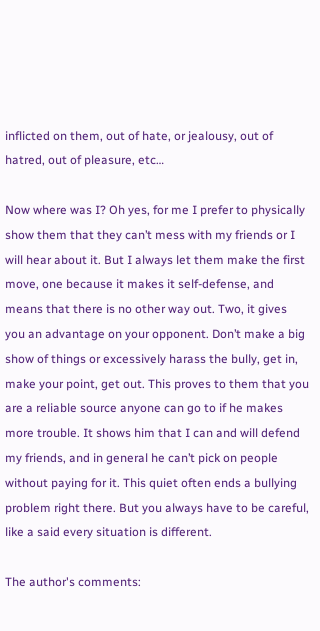inflicted on them, out of hate, or jealousy, out of hatred, out of pleasure, etc…

Now where was I? Oh yes, for me I prefer to physically show them that they can’t mess with my friends or I will hear about it. But I always let them make the first move, one because it makes it self-defense, and means that there is no other way out. Two, it gives you an advantage on your opponent. Don’t make a big show of things or excessively harass the bully, get in, make your point, get out. This proves to them that you are a reliable source anyone can go to if he makes more trouble. It shows him that I can and will defend my friends, and in general he can’t pick on people without paying for it. This quiet often ends a bullying problem right there. But you always have to be careful, like a said every situation is different.

The author's comments: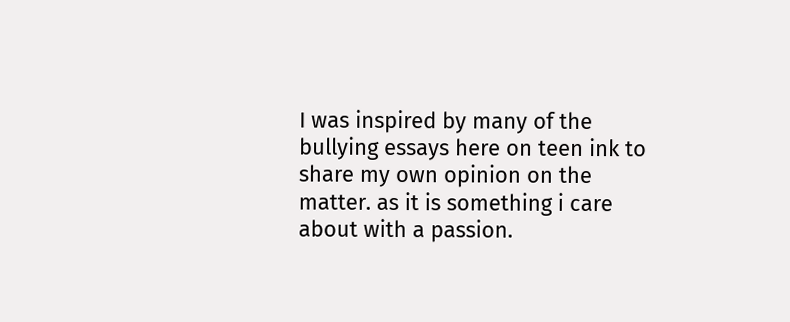I was inspired by many of the bullying essays here on teen ink to share my own opinion on the matter. as it is something i care about with a passion.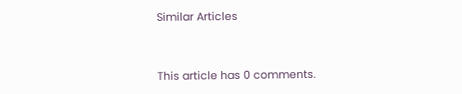Similar Articles


This article has 0 comments.